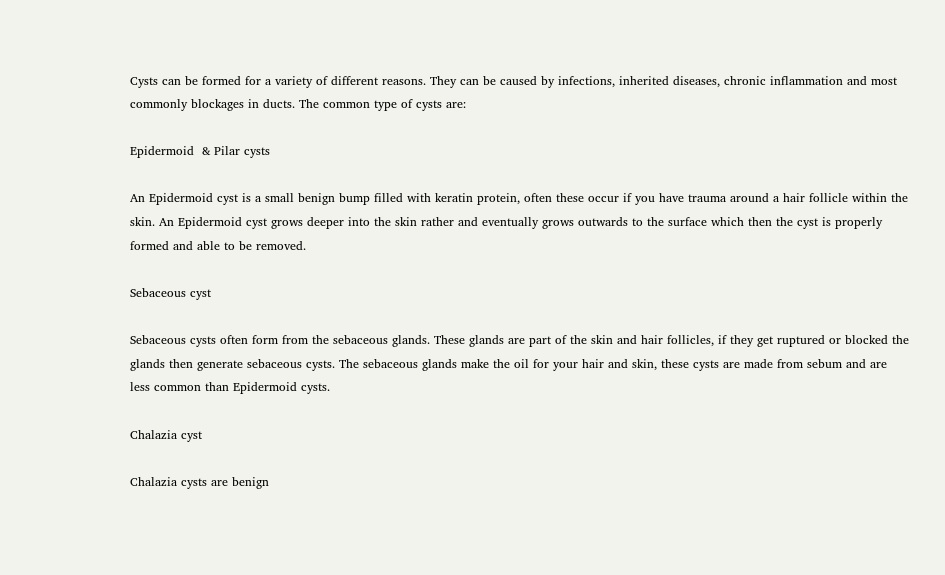Cysts can be formed for a variety of different reasons. They can be caused by infections, inherited diseases, chronic inflammation and most commonly blockages in ducts. The common type of cysts are:

Epidermoid  & Pilar cysts

An Epidermoid cyst is a small benign bump filled with keratin protein, often these occur if you have trauma around a hair follicle within the skin. An Epidermoid cyst grows deeper into the skin rather and eventually grows outwards to the surface which then the cyst is properly formed and able to be removed.

Sebaceous cyst

Sebaceous cysts often form from the sebaceous glands. These glands are part of the skin and hair follicles, if they get ruptured or blocked the glands then generate sebaceous cysts. The sebaceous glands make the oil for your hair and skin, these cysts are made from sebum and are less common than Epidermoid cysts.

Chalazia cyst

Chalazia cysts are benign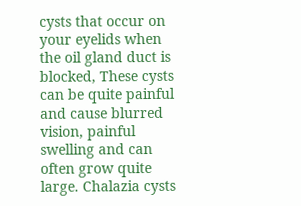cysts that occur on your eyelids when the oil gland duct is blocked, These cysts can be quite painful and cause blurred vision, painful swelling and can often grow quite large. Chalazia cysts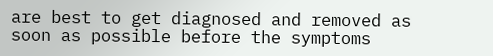are best to get diagnosed and removed as soon as possible before the symptoms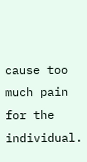cause too much pain for the individual.